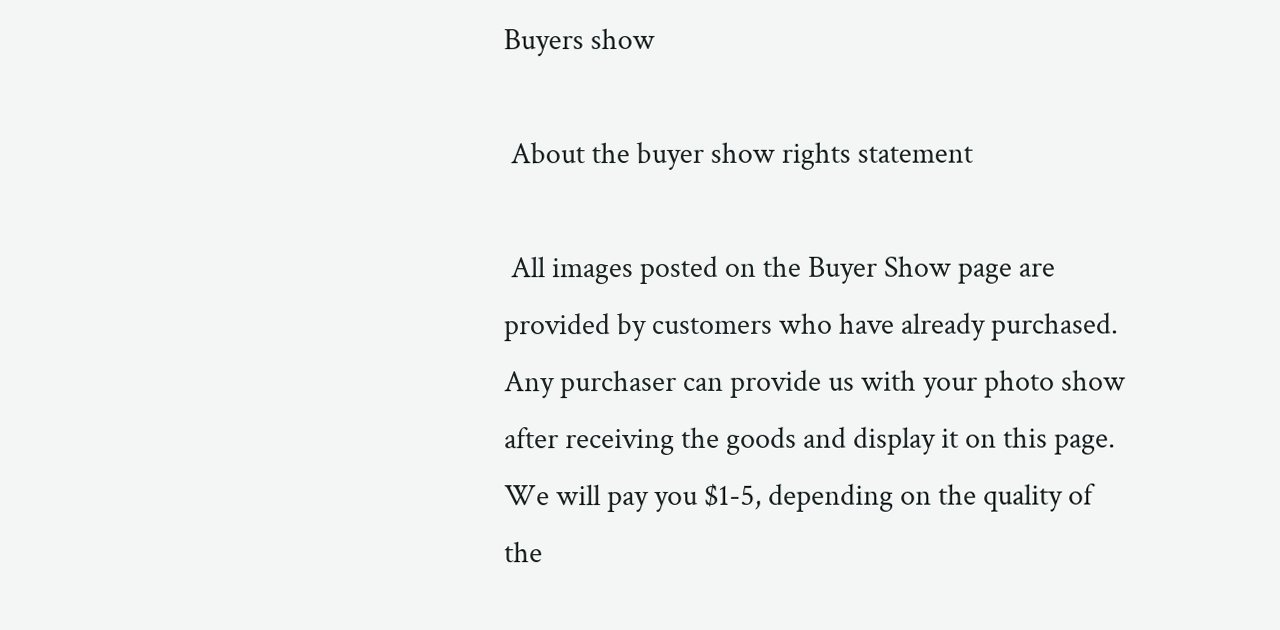Buyers show

 About the buyer show rights statement

 All images posted on the Buyer Show page are provided by customers who have already purchased.
Any purchaser can provide us with your photo show after receiving the goods and display it on this page. We will pay you $1-5, depending on the quality of the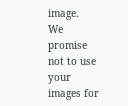image.
We promise not to use your images for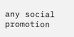any social promotion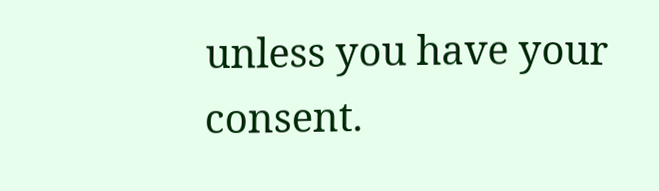unless you have your consent.